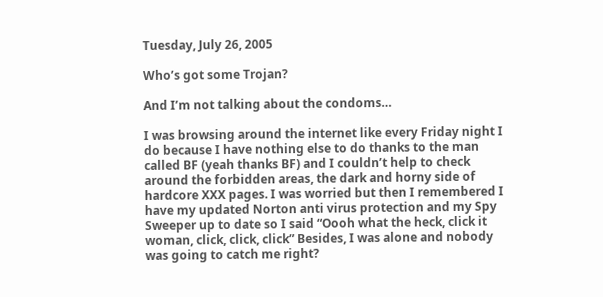Tuesday, July 26, 2005

Who’s got some Trojan?

And I’m not talking about the condoms…

I was browsing around the internet like every Friday night I do because I have nothing else to do thanks to the man called BF (yeah thanks BF) and I couldn’t help to check around the forbidden areas, the dark and horny side of hardcore XXX pages. I was worried but then I remembered I have my updated Norton anti virus protection and my Spy Sweeper up to date so I said “Oooh what the heck, click it woman, click, click, click” Besides, I was alone and nobody was going to catch me right?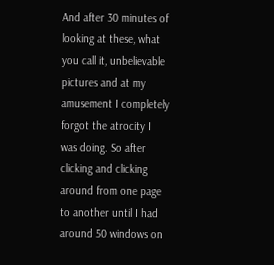And after 30 minutes of looking at these, what you call it, unbelievable pictures and at my amusement I completely forgot the atrocity I was doing. So after clicking and clicking around from one page to another until I had around 50 windows on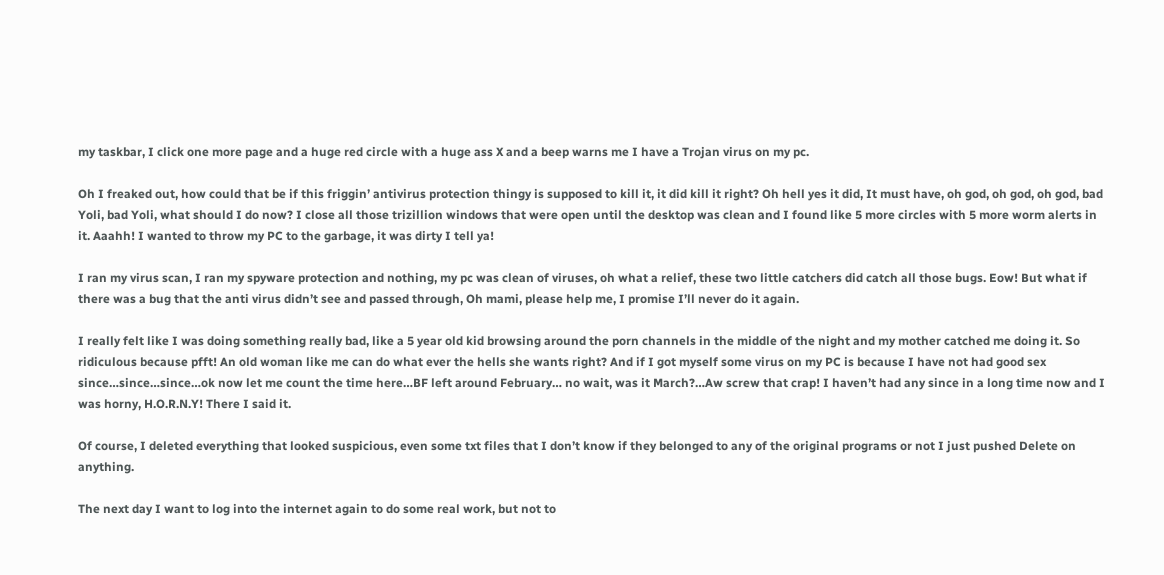my taskbar, I click one more page and a huge red circle with a huge ass X and a beep warns me I have a Trojan virus on my pc.

Oh I freaked out, how could that be if this friggin’ antivirus protection thingy is supposed to kill it, it did kill it right? Oh hell yes it did, It must have, oh god, oh god, oh god, bad Yoli, bad Yoli, what should I do now? I close all those trizillion windows that were open until the desktop was clean and I found like 5 more circles with 5 more worm alerts in it. Aaahh! I wanted to throw my PC to the garbage, it was dirty I tell ya!

I ran my virus scan, I ran my spyware protection and nothing, my pc was clean of viruses, oh what a relief, these two little catchers did catch all those bugs. Eow! But what if there was a bug that the anti virus didn’t see and passed through, Oh mami, please help me, I promise I’ll never do it again.

I really felt like I was doing something really bad, like a 5 year old kid browsing around the porn channels in the middle of the night and my mother catched me doing it. So ridiculous because pfft! An old woman like me can do what ever the hells she wants right? And if I got myself some virus on my PC is because I have not had good sex since…since…since…ok now let me count the time here…BF left around February… no wait, was it March?…Aw screw that crap! I haven’t had any since in a long time now and I was horny, H.O.R.N.Y! There I said it.

Of course, I deleted everything that looked suspicious, even some txt files that I don’t know if they belonged to any of the original programs or not I just pushed Delete on anything.

The next day I want to log into the internet again to do some real work, but not to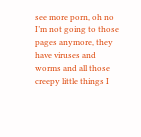see more porn, oh no I’m not going to those pages anymore, they have viruses and worms and all those creepy little things I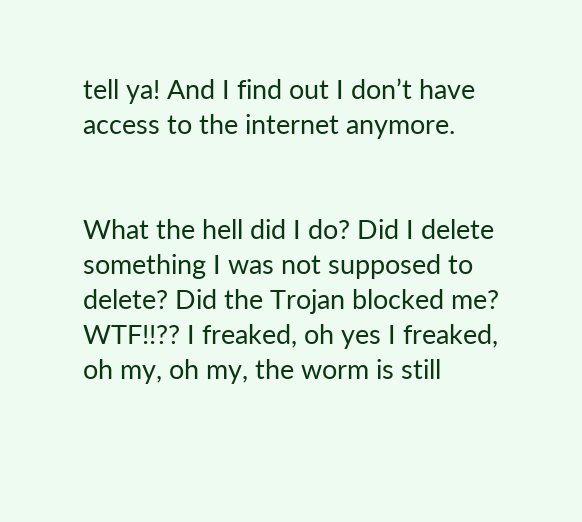tell ya! And I find out I don’t have access to the internet anymore.


What the hell did I do? Did I delete something I was not supposed to delete? Did the Trojan blocked me? WTF!!?? I freaked, oh yes I freaked, oh my, oh my, the worm is still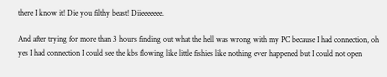there I know it! Die you filthy beast! Diieeeeeee.

And after trying for more than 3 hours finding out what the hell was wrong with my PC because I had connection, oh yes I had connection I could see the kbs flowing like little fishies like nothing ever happened but I could not open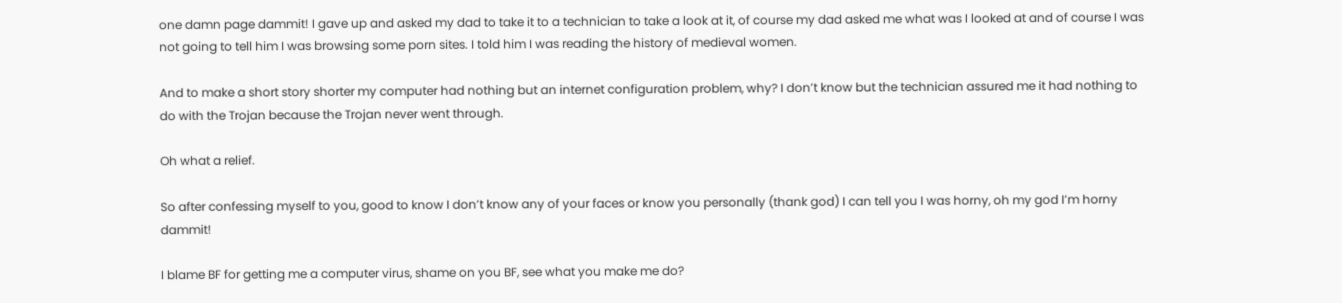one damn page dammit! I gave up and asked my dad to take it to a technician to take a look at it, of course my dad asked me what was I looked at and of course I was not going to tell him I was browsing some porn sites. I told him I was reading the history of medieval women.

And to make a short story shorter my computer had nothing but an internet configuration problem, why? I don’t know but the technician assured me it had nothing to do with the Trojan because the Trojan never went through.

Oh what a relief.

So after confessing myself to you, good to know I don’t know any of your faces or know you personally (thank god) I can tell you I was horny, oh my god I’m horny dammit!

I blame BF for getting me a computer virus, shame on you BF, see what you make me do?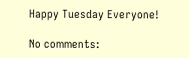Happy Tuesday Everyone!

No comments: